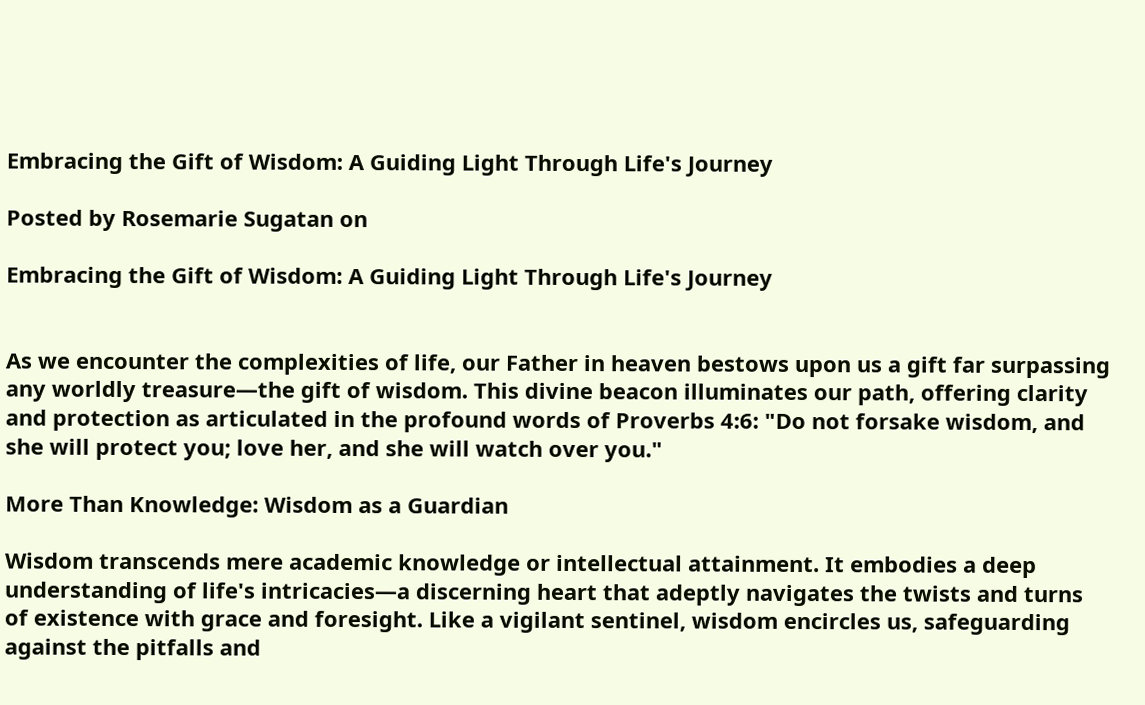Embracing the Gift of Wisdom: A Guiding Light Through Life's Journey

Posted by Rosemarie Sugatan on

Embracing the Gift of Wisdom: A Guiding Light Through Life's Journey


As we encounter the complexities of life, our Father in heaven bestows upon us a gift far surpassing any worldly treasure—the gift of wisdom. This divine beacon illuminates our path, offering clarity and protection as articulated in the profound words of Proverbs 4:6: "Do not forsake wisdom, and she will protect you; love her, and she will watch over you."

More Than Knowledge: Wisdom as a Guardian

Wisdom transcends mere academic knowledge or intellectual attainment. It embodies a deep understanding of life's intricacies—a discerning heart that adeptly navigates the twists and turns of existence with grace and foresight. Like a vigilant sentinel, wisdom encircles us, safeguarding against the pitfalls and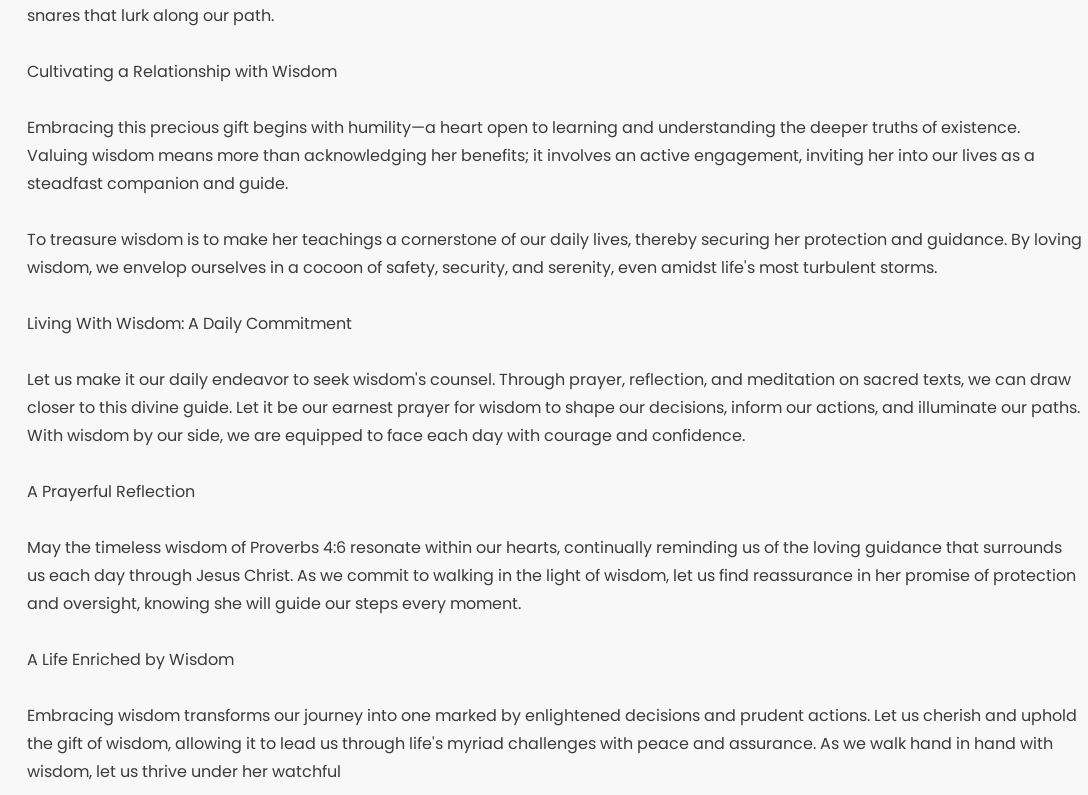snares that lurk along our path.

Cultivating a Relationship with Wisdom

Embracing this precious gift begins with humility—a heart open to learning and understanding the deeper truths of existence. Valuing wisdom means more than acknowledging her benefits; it involves an active engagement, inviting her into our lives as a steadfast companion and guide.

To treasure wisdom is to make her teachings a cornerstone of our daily lives, thereby securing her protection and guidance. By loving wisdom, we envelop ourselves in a cocoon of safety, security, and serenity, even amidst life's most turbulent storms.

Living With Wisdom: A Daily Commitment

Let us make it our daily endeavor to seek wisdom's counsel. Through prayer, reflection, and meditation on sacred texts, we can draw closer to this divine guide. Let it be our earnest prayer for wisdom to shape our decisions, inform our actions, and illuminate our paths. With wisdom by our side, we are equipped to face each day with courage and confidence.

A Prayerful Reflection

May the timeless wisdom of Proverbs 4:6 resonate within our hearts, continually reminding us of the loving guidance that surrounds us each day through Jesus Christ. As we commit to walking in the light of wisdom, let us find reassurance in her promise of protection and oversight, knowing she will guide our steps every moment.

A Life Enriched by Wisdom

Embracing wisdom transforms our journey into one marked by enlightened decisions and prudent actions. Let us cherish and uphold the gift of wisdom, allowing it to lead us through life's myriad challenges with peace and assurance. As we walk hand in hand with wisdom, let us thrive under her watchful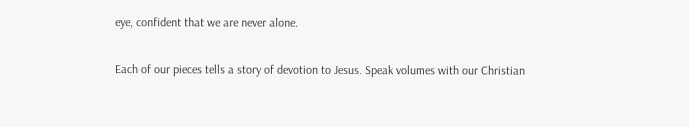eye, confident that we are never alone.

Each of our pieces tells a story of devotion to Jesus. Speak volumes with our Christian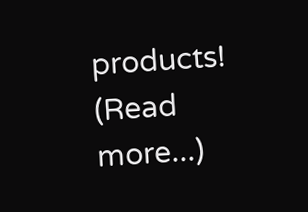products! (Read more...)